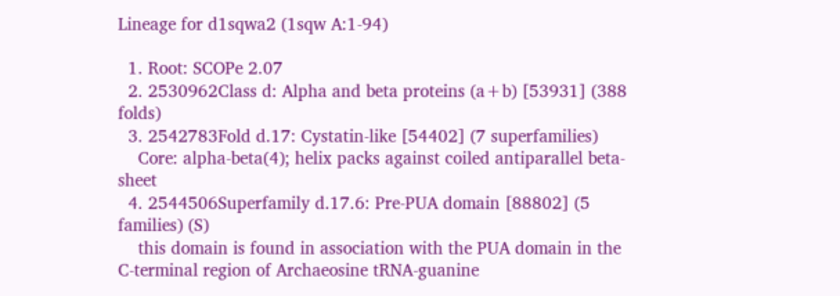Lineage for d1sqwa2 (1sqw A:1-94)

  1. Root: SCOPe 2.07
  2. 2530962Class d: Alpha and beta proteins (a+b) [53931] (388 folds)
  3. 2542783Fold d.17: Cystatin-like [54402] (7 superfamilies)
    Core: alpha-beta(4); helix packs against coiled antiparallel beta-sheet
  4. 2544506Superfamily d.17.6: Pre-PUA domain [88802] (5 families) (S)
    this domain is found in association with the PUA domain in the C-terminal region of Archaeosine tRNA-guanine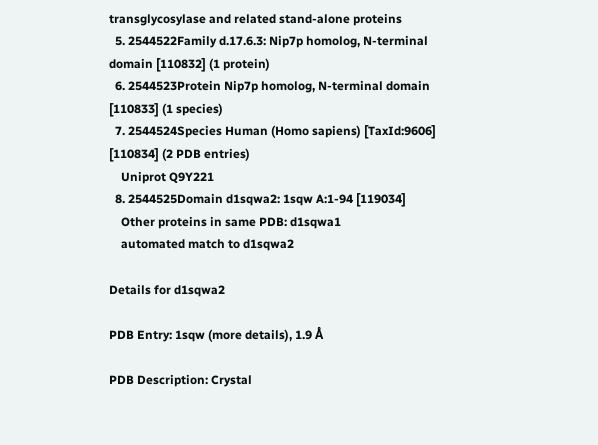transglycosylase and related stand-alone proteins
  5. 2544522Family d.17.6.3: Nip7p homolog, N-terminal domain [110832] (1 protein)
  6. 2544523Protein Nip7p homolog, N-terminal domain [110833] (1 species)
  7. 2544524Species Human (Homo sapiens) [TaxId:9606] [110834] (2 PDB entries)
    Uniprot Q9Y221
  8. 2544525Domain d1sqwa2: 1sqw A:1-94 [119034]
    Other proteins in same PDB: d1sqwa1
    automated match to d1sqwa2

Details for d1sqwa2

PDB Entry: 1sqw (more details), 1.9 Å

PDB Description: Crystal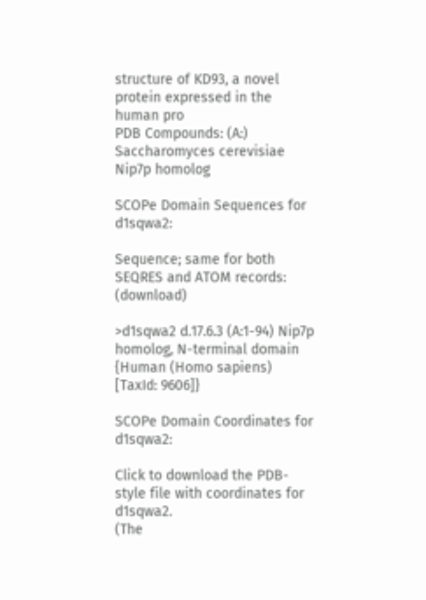structure of KD93, a novel protein expressed in the human pro
PDB Compounds: (A:) Saccharomyces cerevisiae Nip7p homolog

SCOPe Domain Sequences for d1sqwa2:

Sequence; same for both SEQRES and ATOM records: (download)

>d1sqwa2 d.17.6.3 (A:1-94) Nip7p homolog, N-terminal domain {Human (Homo sapiens) [TaxId: 9606]}

SCOPe Domain Coordinates for d1sqwa2:

Click to download the PDB-style file with coordinates for d1sqwa2.
(The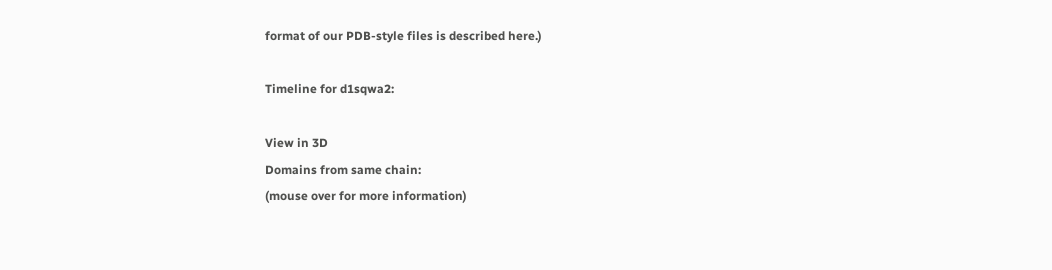format of our PDB-style files is described here.)

Timeline for d1sqwa2:

View in 3D
Domains from same chain:
(mouse over for more information)